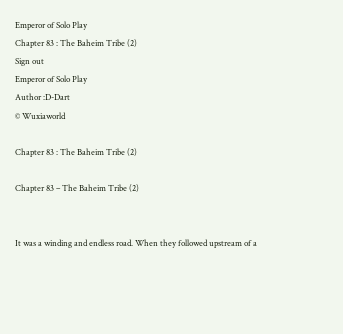Emperor of Solo Play
Chapter 83 : The Baheim Tribe (2)
Sign out
Emperor of Solo Play
Author :D-Dart
© Wuxiaworld

Chapter 83 : The Baheim Tribe (2)

Chapter 83 – The Baheim Tribe (2)


It was a winding and endless road. When they followed upstream of a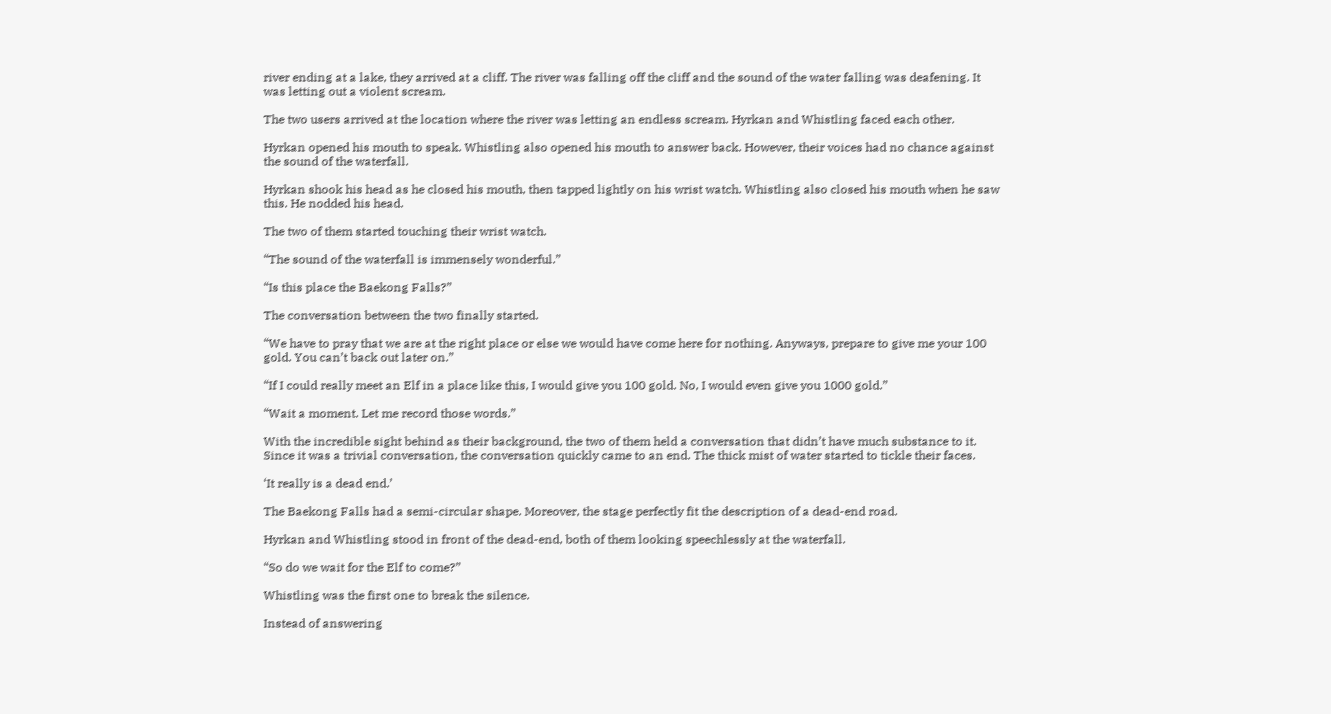river ending at a lake, they arrived at a cliff. The river was falling off the cliff and the sound of the water falling was deafening. It was letting out a violent scream.

The two users arrived at the location where the river was letting an endless scream. Hyrkan and Whistling faced each other.

Hyrkan opened his mouth to speak. Whistling also opened his mouth to answer back. However, their voices had no chance against the sound of the waterfall.

Hyrkan shook his head as he closed his mouth, then tapped lightly on his wrist watch. Whistling also closed his mouth when he saw this. He nodded his head.

The two of them started touching their wrist watch.

“The sound of the waterfall is immensely wonderful.”

“Is this place the Baekong Falls?”

The conversation between the two finally started.

“We have to pray that we are at the right place or else we would have come here for nothing. Anyways, prepare to give me your 100 gold. You can’t back out later on.”

“If I could really meet an Elf in a place like this, I would give you 100 gold. No, I would even give you 1000 gold.”

“Wait a moment. Let me record those words.”

With the incredible sight behind as their background, the two of them held a conversation that didn’t have much substance to it. Since it was a trivial conversation, the conversation quickly came to an end. The thick mist of water started to tickle their faces.

‘It really is a dead end.’

The Baekong Falls had a semi-circular shape. Moreover, the stage perfectly fit the description of a dead-end road.

Hyrkan and Whistling stood in front of the dead-end, both of them looking speechlessly at the waterfall.

“So do we wait for the Elf to come?”

Whistling was the first one to break the silence.

Instead of answering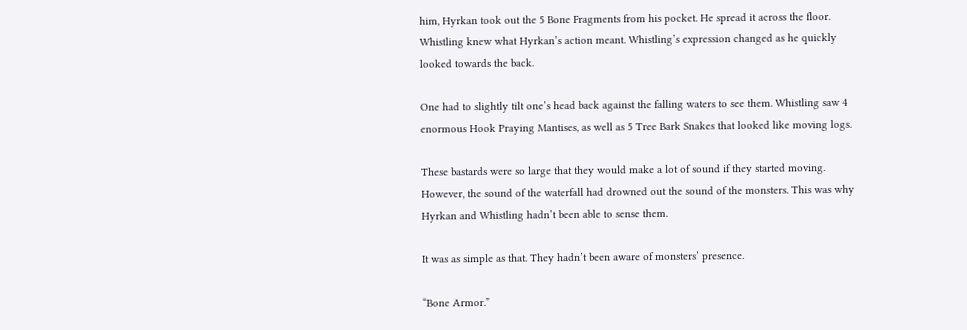him, Hyrkan took out the 5 Bone Fragments from his pocket. He spread it across the floor. Whistling knew what Hyrkan’s action meant. Whistling’s expression changed as he quickly looked towards the back.

One had to slightly tilt one’s head back against the falling waters to see them. Whistling saw 4 enormous Hook Praying Mantises, as well as 5 Tree Bark Snakes that looked like moving logs.

These bastards were so large that they would make a lot of sound if they started moving. However, the sound of the waterfall had drowned out the sound of the monsters. This was why Hyrkan and Whistling hadn’t been able to sense them.

It was as simple as that. They hadn’t been aware of monsters’ presence.

“Bone Armor.”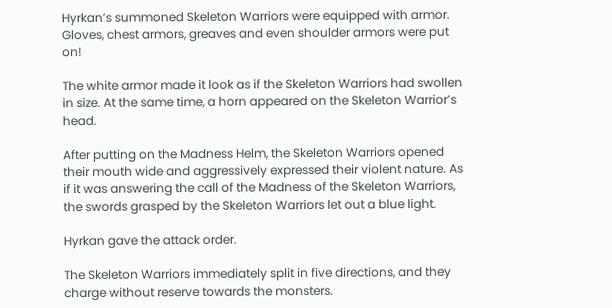Hyrkan’s summoned Skeleton Warriors were equipped with armor. Gloves, chest armors, greaves and even shoulder armors were put on!

The white armor made it look as if the Skeleton Warriors had swollen in size. At the same time, a horn appeared on the Skeleton Warrior’s head.

After putting on the Madness Helm, the Skeleton Warriors opened their mouth wide and aggressively expressed their violent nature. As if it was answering the call of the Madness of the Skeleton Warriors, the swords grasped by the Skeleton Warriors let out a blue light.

Hyrkan gave the attack order.

The Skeleton Warriors immediately split in five directions, and they charge without reserve towards the monsters.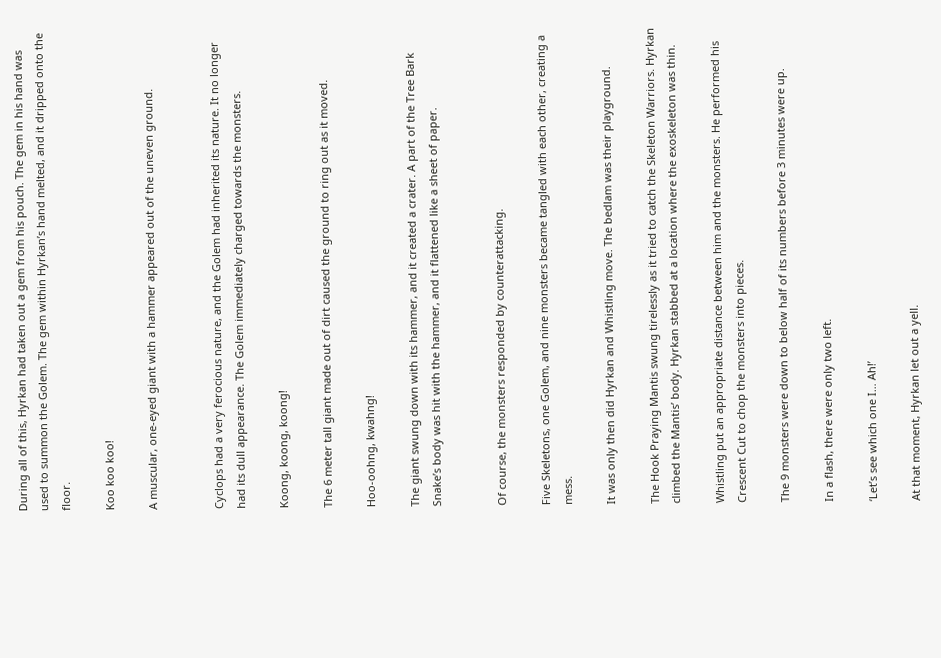During all of this, Hyrkan had taken out a gem from his pouch. The gem in his hand was used to summon the Golem. The gem within Hyrkan’s hand melted, and it dripped onto the floor.

Koo koo koo!

A muscular, one-eyed giant with a hammer appeared out of the uneven ground.


Cyclops had a very ferocious nature, and the Golem had inherited its nature. It no longer had its dull appearance. The Golem immediately charged towards the monsters.

Koong, koong, koong!

The 6 meter tall giant made out of dirt caused the ground to ring out as it moved.

Hoo-oohng, kwahng!

The giant swung down with its hammer, and it created a crater. A part of the Tree Bark Snake’s body was hit with the hammer, and it flattened like a sheet of paper.


Of course, the monsters responded by counterattacking.

Five Skeletons, one Golem, and nine monsters became tangled with each other, creating a mess.

It was only then did Hyrkan and Whistling move. The bedlam was their playground.

The Hook Praying Mantis swung tirelessly as it tried to catch the Skeleton Warriors. Hyrkan climbed the Mantis’ body. Hyrkan stabbed at a location where the exoskeleton was thin.

Whistling put an appropriate distance between him and the monsters. He performed his Crescent Cut to chop the monsters into pieces.

The 9 monsters were down to below half of its numbers before 3 minutes were up.

In a flash, there were only two left.

‘Let’s see which one I… Ah!’

At that moment, Hyrkan let out a yell.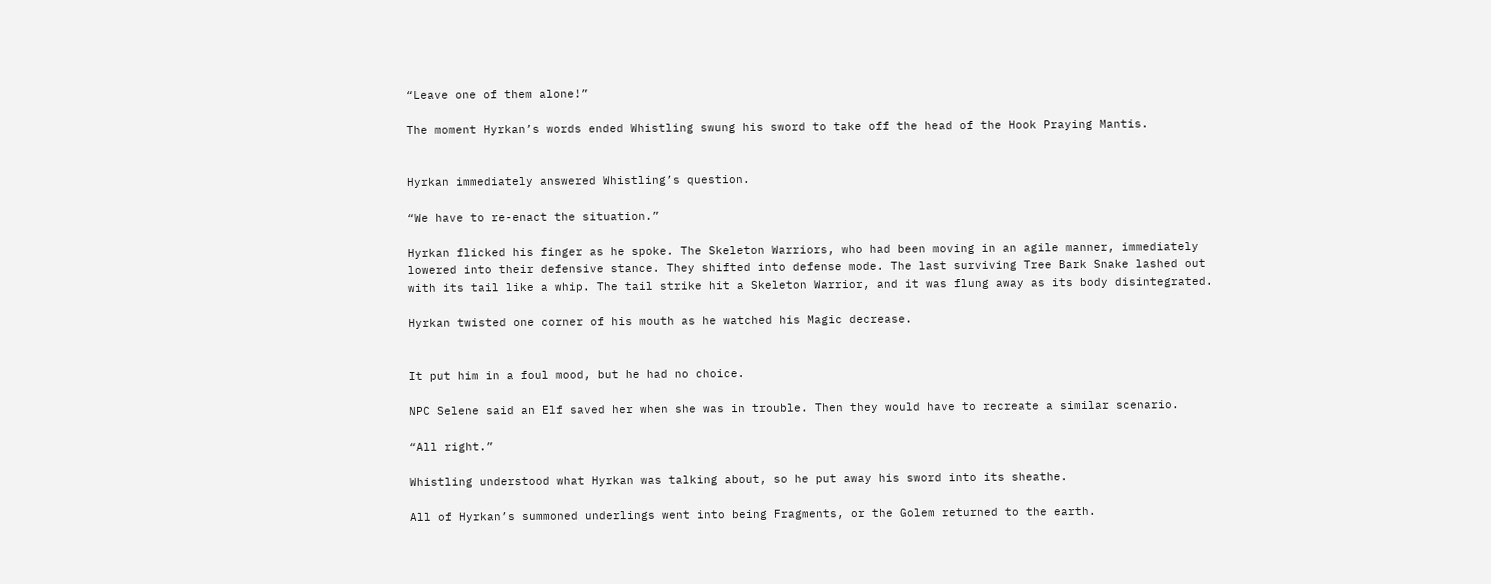“Leave one of them alone!”

The moment Hyrkan’s words ended Whistling swung his sword to take off the head of the Hook Praying Mantis.


Hyrkan immediately answered Whistling’s question.

“We have to re-enact the situation.”

Hyrkan flicked his finger as he spoke. The Skeleton Warriors, who had been moving in an agile manner, immediately lowered into their defensive stance. They shifted into defense mode. The last surviving Tree Bark Snake lashed out with its tail like a whip. The tail strike hit a Skeleton Warrior, and it was flung away as its body disintegrated.

Hyrkan twisted one corner of his mouth as he watched his Magic decrease.


It put him in a foul mood, but he had no choice.

NPC Selene said an Elf saved her when she was in trouble. Then they would have to recreate a similar scenario.

“All right.”

Whistling understood what Hyrkan was talking about, so he put away his sword into its sheathe.

All of Hyrkan’s summoned underlings went into being Fragments, or the Golem returned to the earth.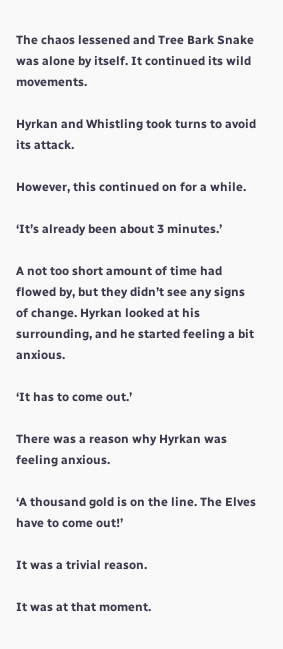The chaos lessened and Tree Bark Snake was alone by itself. It continued its wild movements.

Hyrkan and Whistling took turns to avoid its attack.

However, this continued on for a while.

‘It’s already been about 3 minutes.’

A not too short amount of time had flowed by, but they didn’t see any signs of change. Hyrkan looked at his surrounding, and he started feeling a bit anxious.

‘It has to come out.’

There was a reason why Hyrkan was feeling anxious.

‘A thousand gold is on the line. The Elves have to come out!’

It was a trivial reason.

It was at that moment.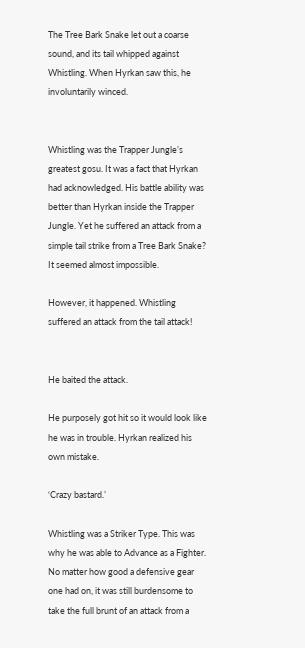The Tree Bark Snake let out a coarse sound, and its tail whipped against Whistling. When Hyrkan saw this, he involuntarily winced.


Whistling was the Trapper Jungle’s greatest gosu. It was a fact that Hyrkan had acknowledged. His battle ability was better than Hyrkan inside the Trapper Jungle. Yet he suffered an attack from a simple tail strike from a Tree Bark Snake? It seemed almost impossible.

However, it happened. Whistling suffered an attack from the tail attack!


He baited the attack.

He purposely got hit so it would look like he was in trouble. Hyrkan realized his own mistake.

‘Crazy bastard.’

Whistling was a Striker Type. This was why he was able to Advance as a Fighter. No matter how good a defensive gear one had on, it was still burdensome to take the full brunt of an attack from a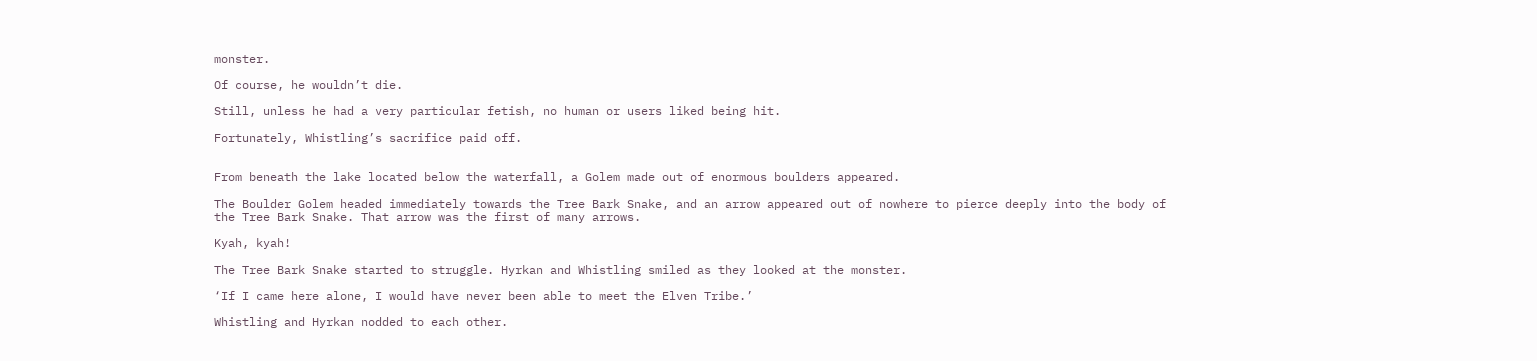monster.

Of course, he wouldn’t die.

Still, unless he had a very particular fetish, no human or users liked being hit.

Fortunately, Whistling’s sacrifice paid off.


From beneath the lake located below the waterfall, a Golem made out of enormous boulders appeared.

The Boulder Golem headed immediately towards the Tree Bark Snake, and an arrow appeared out of nowhere to pierce deeply into the body of the Tree Bark Snake. That arrow was the first of many arrows.

Kyah, kyah!

The Tree Bark Snake started to struggle. Hyrkan and Whistling smiled as they looked at the monster.

‘If I came here alone, I would have never been able to meet the Elven Tribe.’

Whistling and Hyrkan nodded to each other.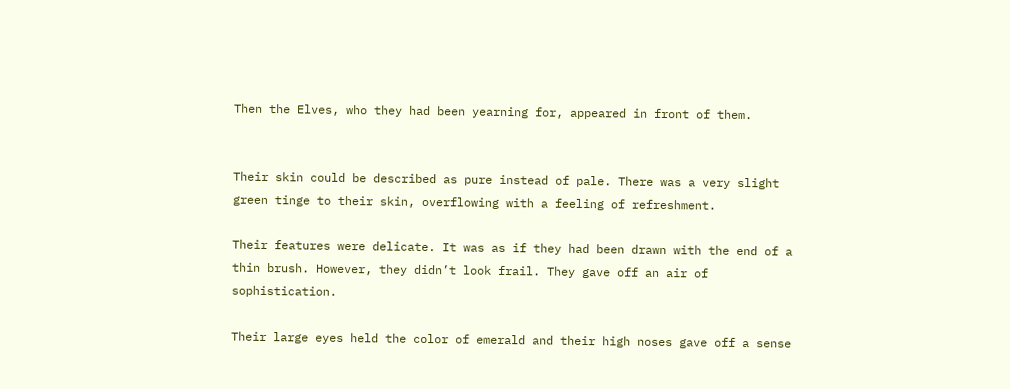Then the Elves, who they had been yearning for, appeared in front of them.


Their skin could be described as pure instead of pale. There was a very slight green tinge to their skin, overflowing with a feeling of refreshment.

Their features were delicate. It was as if they had been drawn with the end of a thin brush. However, they didn’t look frail. They gave off an air of sophistication.

Their large eyes held the color of emerald and their high noses gave off a sense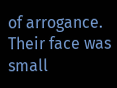of arrogance. Their face was small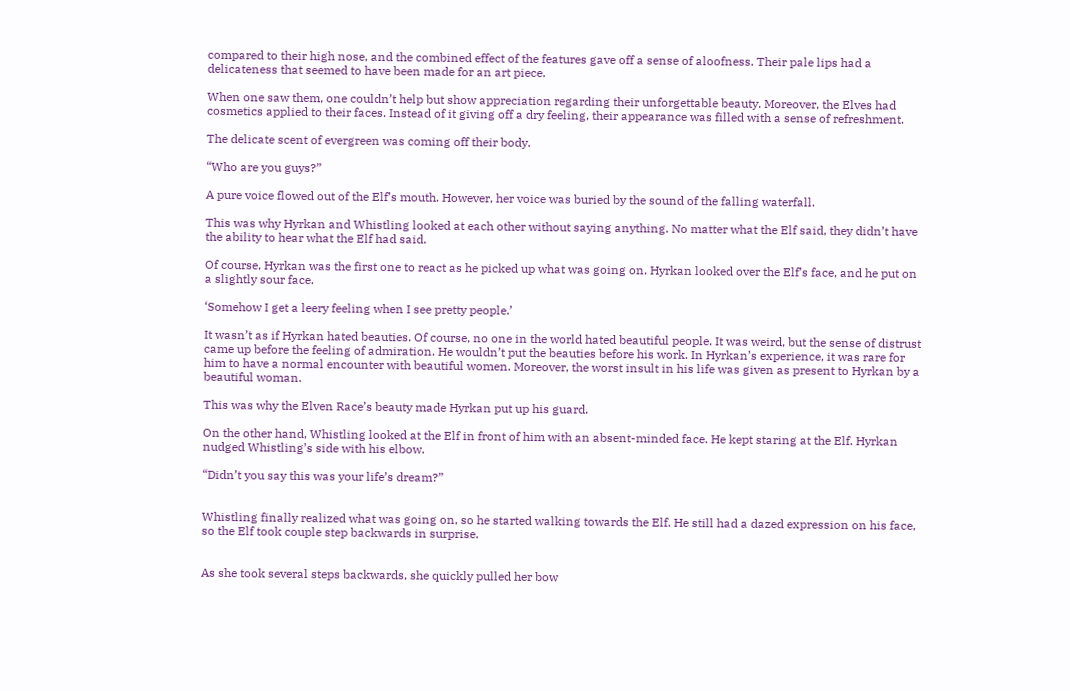compared to their high nose, and the combined effect of the features gave off a sense of aloofness. Their pale lips had a delicateness that seemed to have been made for an art piece.

When one saw them, one couldn’t help but show appreciation regarding their unforgettable beauty. Moreover, the Elves had cosmetics applied to their faces. Instead of it giving off a dry feeling, their appearance was filled with a sense of refreshment.

The delicate scent of evergreen was coming off their body.

“Who are you guys?”

A pure voice flowed out of the Elf’s mouth. However, her voice was buried by the sound of the falling waterfall.

This was why Hyrkan and Whistling looked at each other without saying anything. No matter what the Elf said, they didn’t have the ability to hear what the Elf had said.

Of course, Hyrkan was the first one to react as he picked up what was going on. Hyrkan looked over the Elf’s face, and he put on a slightly sour face.

‘Somehow I get a leery feeling when I see pretty people.’

It wasn’t as if Hyrkan hated beauties. Of course, no one in the world hated beautiful people. It was weird, but the sense of distrust came up before the feeling of admiration. He wouldn’t put the beauties before his work. In Hyrkan’s experience, it was rare for him to have a normal encounter with beautiful women. Moreover, the worst insult in his life was given as present to Hyrkan by a beautiful woman.

This was why the Elven Race’s beauty made Hyrkan put up his guard.

On the other hand, Whistling looked at the Elf in front of him with an absent-minded face. He kept staring at the Elf. Hyrkan nudged Whistling’s side with his elbow.

“Didn’t you say this was your life’s dream?”


Whistling finally realized what was going on, so he started walking towards the Elf. He still had a dazed expression on his face, so the Elf took couple step backwards in surprise.


As she took several steps backwards, she quickly pulled her bow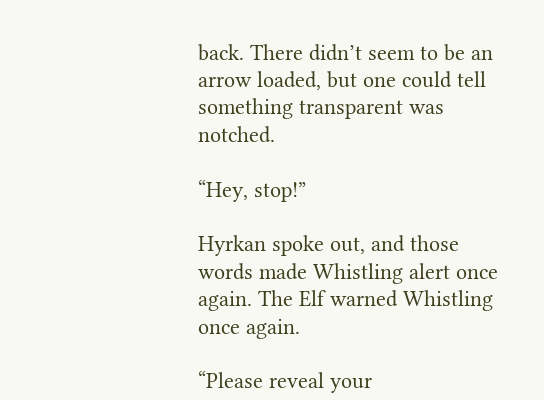back. There didn’t seem to be an arrow loaded, but one could tell something transparent was notched.

“Hey, stop!”

Hyrkan spoke out, and those words made Whistling alert once again. The Elf warned Whistling once again.

“Please reveal your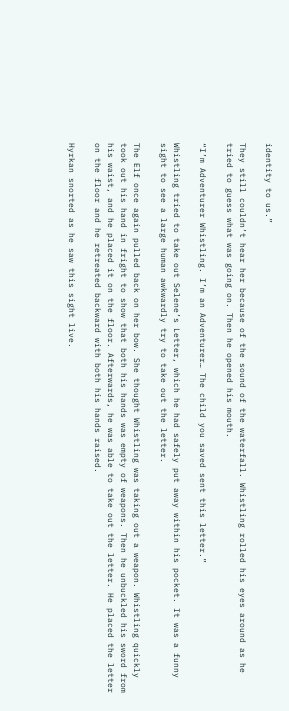identity to us.”

They still couldn’t hear her because of the sound of the waterfall. Whistling rolled his eyes around as he tried to guess what was going on. Then he opened his mouth.

“I’m Adventurer Whistling. I’m an Adventurer… The child you saved sent this letter.”

Whistling tried to take out Selene’s Letter, which he had safely put away within his pocket. It was a funny sight to see a large human awkwardly try to take out the letter.

The Elf once again pulled back on her bow. She thought Whistling was taking out a weapon. Whistling quickly took out his hand in fright to show that both his hands was empty of weapons. Then he unbuckled his sword from his waist, and he placed it on the floor. Afterwards, he was able to take out the letter. He placed the letter on the floor and he retreated backward with both his hands raised.

Hyrkan snorted as he saw this sight live.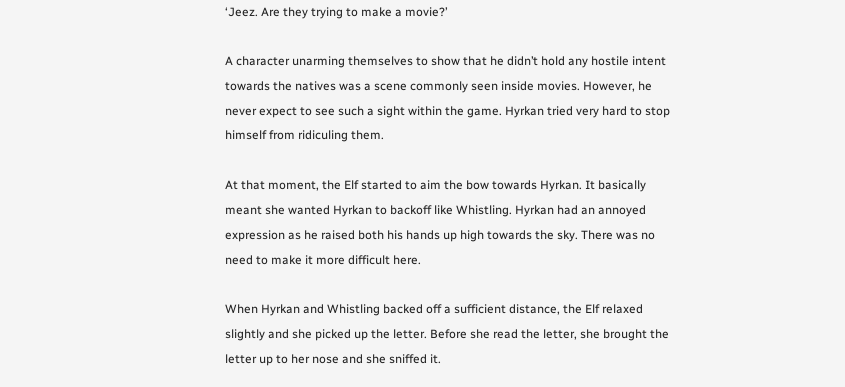‘Jeez. Are they trying to make a movie?’

A character unarming themselves to show that he didn’t hold any hostile intent towards the natives was a scene commonly seen inside movies. However, he never expect to see such a sight within the game. Hyrkan tried very hard to stop himself from ridiculing them.

At that moment, the Elf started to aim the bow towards Hyrkan. It basically meant she wanted Hyrkan to backoff like Whistling. Hyrkan had an annoyed expression as he raised both his hands up high towards the sky. There was no need to make it more difficult here.

When Hyrkan and Whistling backed off a sufficient distance, the Elf relaxed slightly and she picked up the letter. Before she read the letter, she brought the letter up to her nose and she sniffed it.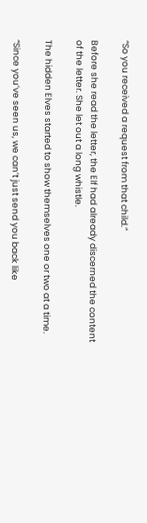“So you received a request from that child.”

Before she read the letter, the Elf had already discerned the content of the letter. She let out a long whistle.

The hidden Elves started to show themselves one or two at a time.

“Since you’ve seen us, we can’t just send you back like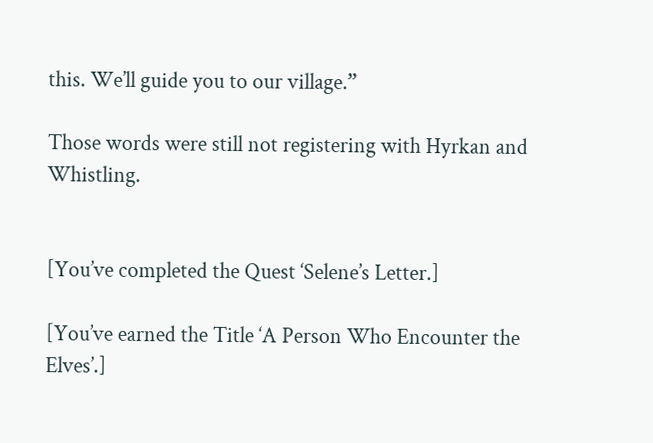this. We’ll guide you to our village.”

Those words were still not registering with Hyrkan and Whistling.


[You’ve completed the Quest ‘Selene’s Letter.]

[You’ve earned the Title ‘A Person Who Encounter the Elves’.]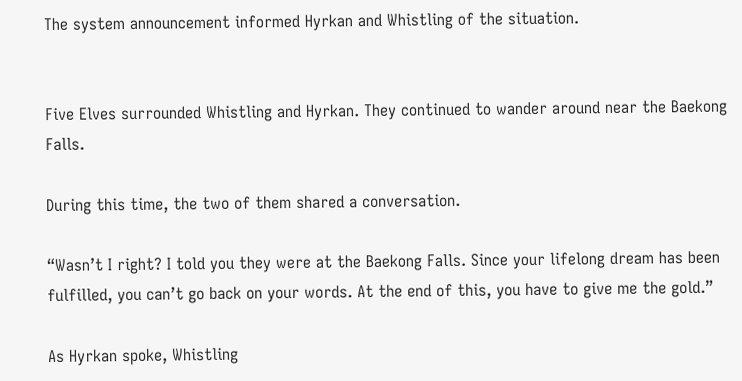The system announcement informed Hyrkan and Whistling of the situation.


Five Elves surrounded Whistling and Hyrkan. They continued to wander around near the Baekong Falls.

During this time, the two of them shared a conversation.

“Wasn’t I right? I told you they were at the Baekong Falls. Since your lifelong dream has been fulfilled, you can’t go back on your words. At the end of this, you have to give me the gold.”

As Hyrkan spoke, Whistling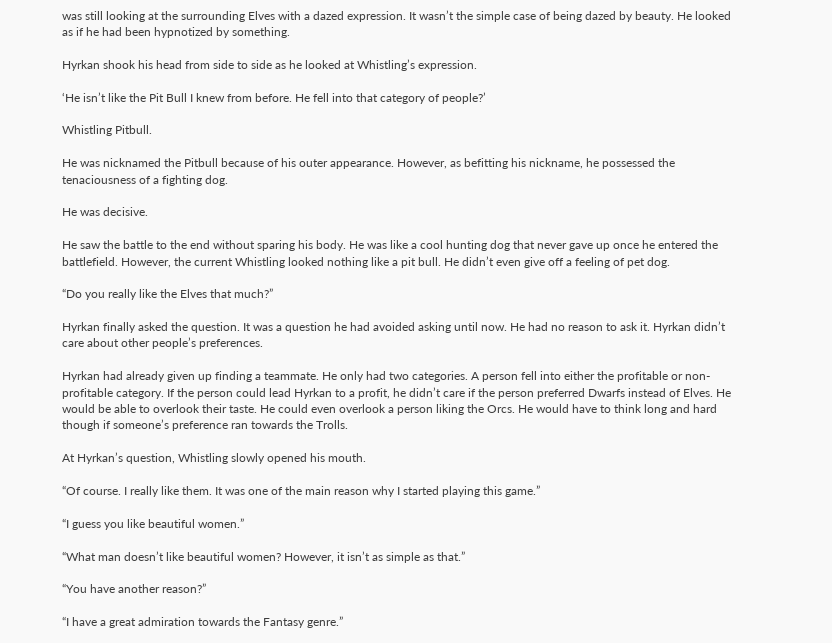was still looking at the surrounding Elves with a dazed expression. It wasn’t the simple case of being dazed by beauty. He looked as if he had been hypnotized by something.

Hyrkan shook his head from side to side as he looked at Whistling’s expression.

‘He isn’t like the Pit Bull I knew from before. He fell into that category of people?’

Whistling Pitbull.

He was nicknamed the Pitbull because of his outer appearance. However, as befitting his nickname, he possessed the tenaciousness of a fighting dog.

He was decisive.

He saw the battle to the end without sparing his body. He was like a cool hunting dog that never gave up once he entered the battlefield. However, the current Whistling looked nothing like a pit bull. He didn’t even give off a feeling of pet dog.

“Do you really like the Elves that much?”

Hyrkan finally asked the question. It was a question he had avoided asking until now. He had no reason to ask it. Hyrkan didn’t care about other people’s preferences.

Hyrkan had already given up finding a teammate. He only had two categories. A person fell into either the profitable or non-profitable category. If the person could lead Hyrkan to a profit, he didn’t care if the person preferred Dwarfs instead of Elves. He would be able to overlook their taste. He could even overlook a person liking the Orcs. He would have to think long and hard though if someone’s preference ran towards the Trolls.

At Hyrkan’s question, Whistling slowly opened his mouth.

“Of course. I really like them. It was one of the main reason why I started playing this game.”

“I guess you like beautiful women.”

“What man doesn’t like beautiful women? However, it isn’t as simple as that.”

“You have another reason?”

“I have a great admiration towards the Fantasy genre.”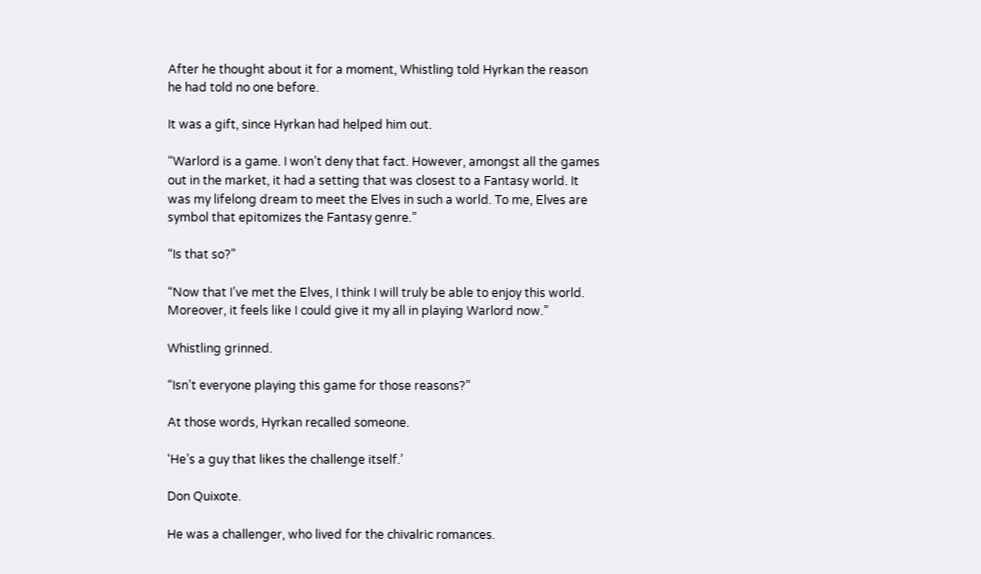After he thought about it for a moment, Whistling told Hyrkan the reason he had told no one before.

It was a gift, since Hyrkan had helped him out.

“Warlord is a game. I won’t deny that fact. However, amongst all the games out in the market, it had a setting that was closest to a Fantasy world. It was my lifelong dream to meet the Elves in such a world. To me, Elves are symbol that epitomizes the Fantasy genre.”

“Is that so?”

“Now that I’ve met the Elves, I think I will truly be able to enjoy this world. Moreover, it feels like I could give it my all in playing Warlord now.”

Whistling grinned.

“Isn’t everyone playing this game for those reasons?”

At those words, Hyrkan recalled someone.

‘He’s a guy that likes the challenge itself.’

Don Quixote.

He was a challenger, who lived for the chivalric romances.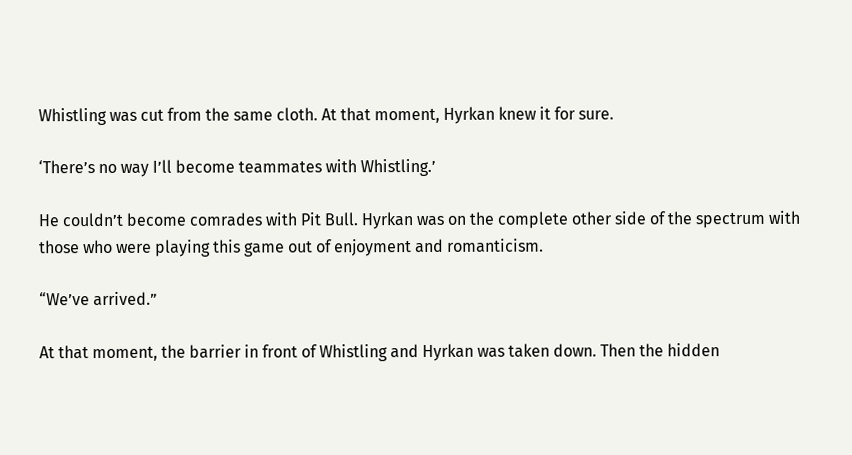Whistling was cut from the same cloth. At that moment, Hyrkan knew it for sure.

‘There’s no way I’ll become teammates with Whistling.’

He couldn’t become comrades with Pit Bull. Hyrkan was on the complete other side of the spectrum with those who were playing this game out of enjoyment and romanticism.

“We’ve arrived.”

At that moment, the barrier in front of Whistling and Hyrkan was taken down. Then the hidden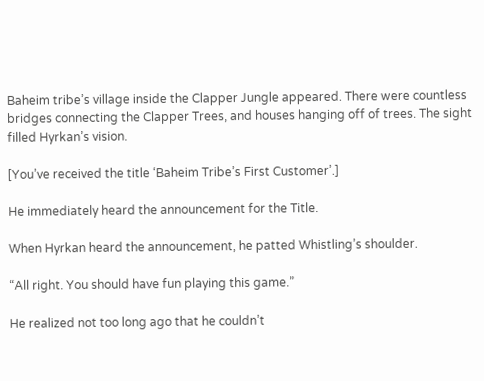Baheim tribe’s village inside the Clapper Jungle appeared. There were countless bridges connecting the Clapper Trees, and houses hanging off of trees. The sight filled Hyrkan’s vision.

[You’ve received the title ‘Baheim Tribe’s First Customer’.]

He immediately heard the announcement for the Title.

When Hyrkan heard the announcement, he patted Whistling’s shoulder.

“All right. You should have fun playing this game.”

He realized not too long ago that he couldn’t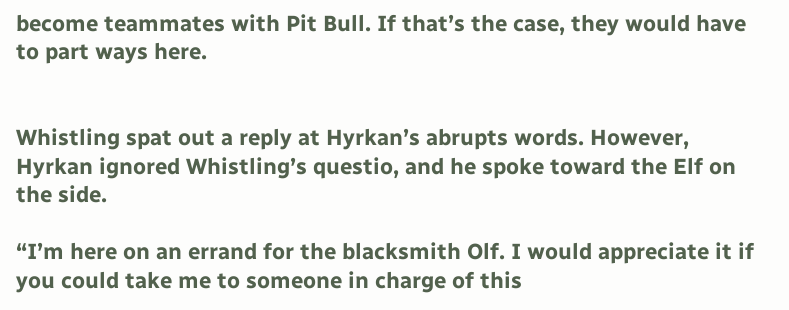become teammates with Pit Bull. If that’s the case, they would have to part ways here.


Whistling spat out a reply at Hyrkan’s abrupts words. However, Hyrkan ignored Whistling’s questio, and he spoke toward the Elf on the side.

“I’m here on an errand for the blacksmith Olf. I would appreciate it if you could take me to someone in charge of this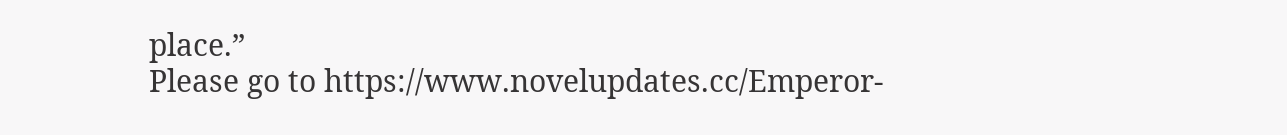place.”
Please go to https://www.novelupdates.cc/Emperor-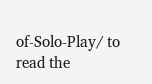of-Solo-Play/ to read the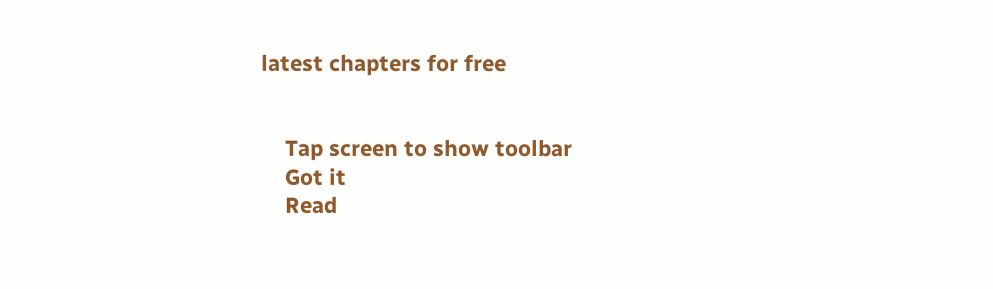latest chapters for free


    Tap screen to show toolbar
    Got it
    Read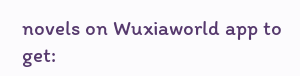novels on Wuxiaworld app to get: